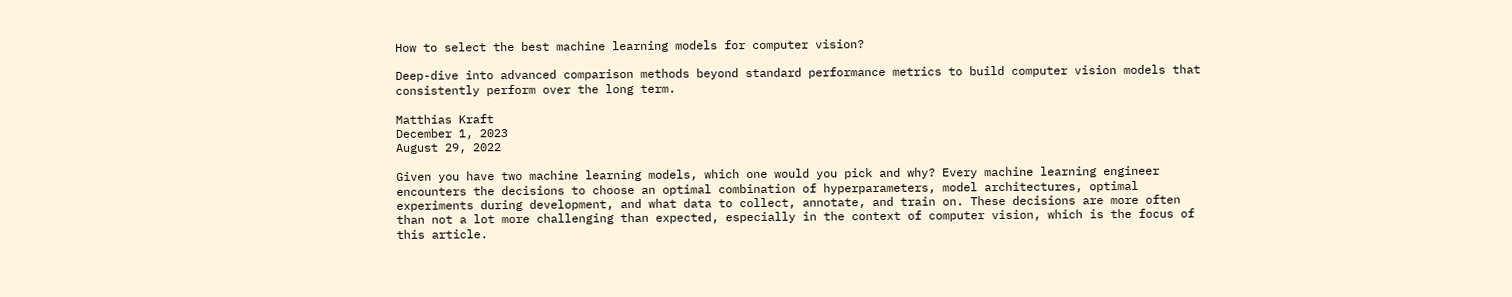How to select the best machine learning models for computer vision?

Deep-dive into advanced comparison methods beyond standard performance metrics to build computer vision models that consistently perform over the long term.

Matthias Kraft
December 1, 2023
August 29, 2022

Given you have two machine learning models, which one would you pick and why? Every machine learning engineer encounters the decisions to choose an optimal combination of hyperparameters, model architectures, optimal experiments during development, and what data to collect, annotate, and train on. These decisions are more often than not a lot more challenging than expected, especially in the context of computer vision, which is the focus of this article.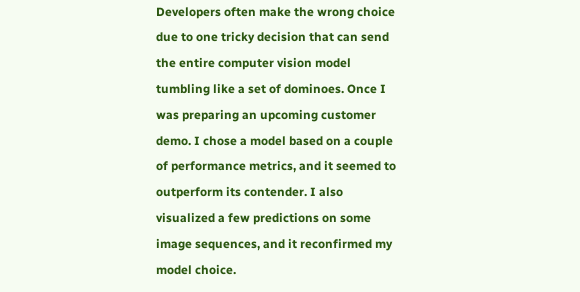Developers often make the wrong choice due to one tricky decision that can send the entire computer vision model tumbling like a set of dominoes. Once I was preparing an upcoming customer demo. I chose a model based on a couple of performance metrics, and it seemed to outperform its contender. I also visualized a few predictions on some image sequences, and it reconfirmed my model choice.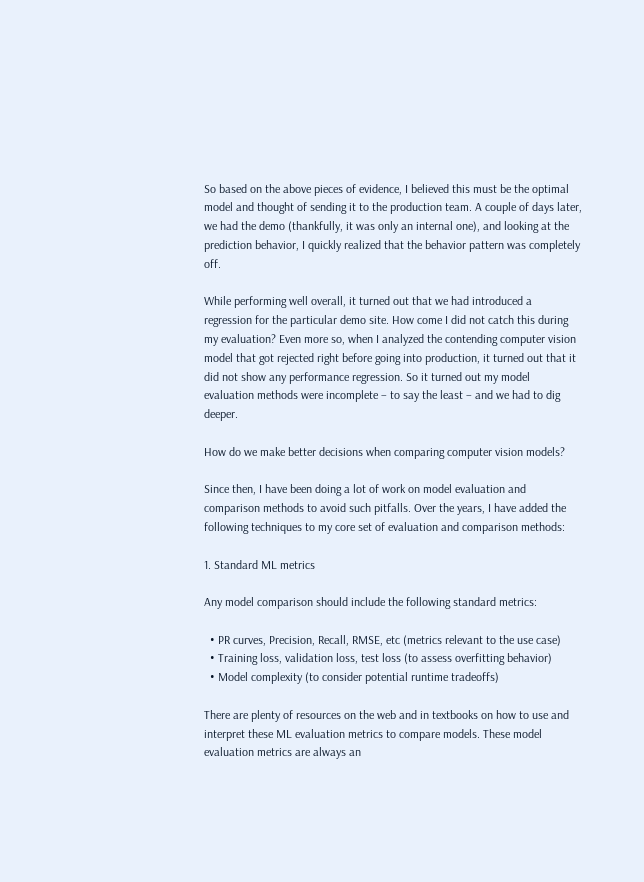So based on the above pieces of evidence, I believed this must be the optimal model and thought of sending it to the production team. A couple of days later, we had the demo (thankfully, it was only an internal one), and looking at the prediction behavior, I quickly realized that the behavior pattern was completely off.

While performing well overall, it turned out that we had introduced a regression for the particular demo site. How come I did not catch this during my evaluation? Even more so, when I analyzed the contending computer vision model that got rejected right before going into production, it turned out that it did not show any performance regression. So it turned out my model evaluation methods were incomplete – to say the least – and we had to dig deeper.

How do we make better decisions when comparing computer vision models?

Since then, I have been doing a lot of work on model evaluation and comparison methods to avoid such pitfalls. Over the years, I have added the following techniques to my core set of evaluation and comparison methods:

1. Standard ML metrics

Any model comparison should include the following standard metrics:

  • PR curves, Precision, Recall, RMSE, etc (metrics relevant to the use case)
  • Training loss, validation loss, test loss (to assess overfitting behavior)
  • Model complexity (to consider potential runtime tradeoffs)

There are plenty of resources on the web and in textbooks on how to use and interpret these ML evaluation metrics to compare models. These model evaluation metrics are always an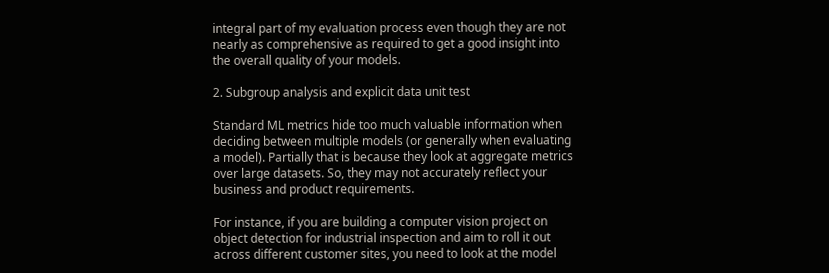integral part of my evaluation process even though they are not nearly as comprehensive as required to get a good insight into the overall quality of your models.

2. Subgroup analysis and explicit data unit test

Standard ML metrics hide too much valuable information when deciding between multiple models (or generally when evaluating a model). Partially that is because they look at aggregate metrics over large datasets. So, they may not accurately reflect your business and product requirements.

For instance, if you are building a computer vision project on object detection for industrial inspection and aim to roll it out across different customer sites, you need to look at the model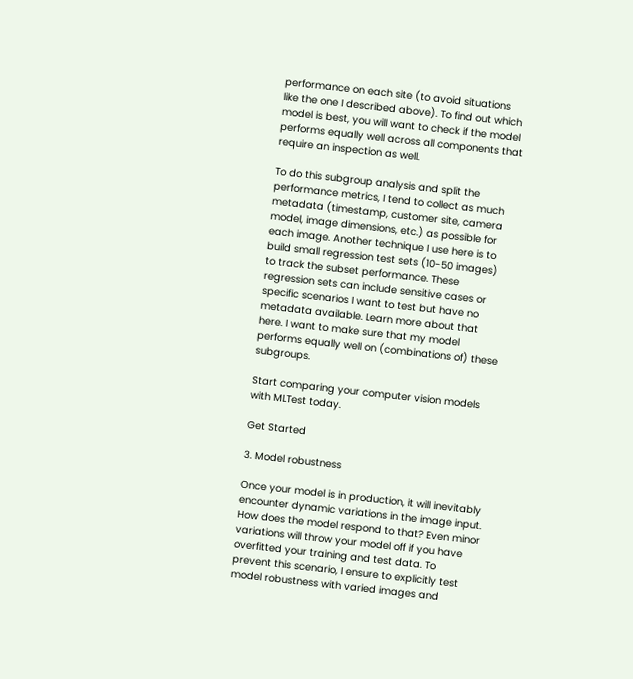performance on each site (to avoid situations like the one I described above). To find out which model is best, you will want to check if the model performs equally well across all components that require an inspection as well.

To do this subgroup analysis and split the performance metrics, I tend to collect as much metadata (timestamp, customer site, camera model, image dimensions, etc.) as possible for each image. Another technique I use here is to build small regression test sets (10-50 images) to track the subset performance. These regression sets can include sensitive cases or specific scenarios I want to test but have no metadata available. Learn more about that here. I want to make sure that my model performs equally well on (combinations of) these subgroups.

Start comparing your computer vision models with MLTest today.

Get Started

3. Model robustness

Once your model is in production, it will inevitably encounter dynamic variations in the image input. How does the model respond to that? Even minor variations will throw your model off if you have overfitted your training and test data. To prevent this scenario, I ensure to explicitly test model robustness with varied images and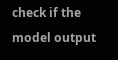check if the model output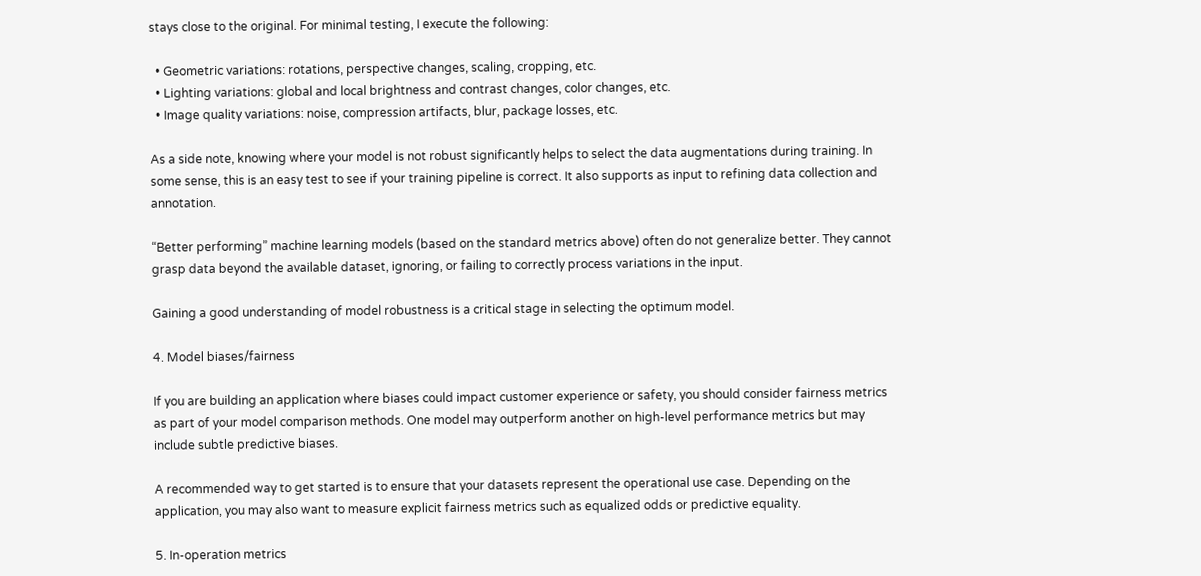stays close to the original. For minimal testing, I execute the following:

  • Geometric variations: rotations, perspective changes, scaling, cropping, etc.
  • Lighting variations: global and local brightness and contrast changes, color changes, etc.
  • Image quality variations: noise, compression artifacts, blur, package losses, etc.

As a side note, knowing where your model is not robust significantly helps to select the data augmentations during training. In some sense, this is an easy test to see if your training pipeline is correct. It also supports as input to refining data collection and annotation.

“Better performing” machine learning models (based on the standard metrics above) often do not generalize better. They cannot grasp data beyond the available dataset, ignoring, or failing to correctly process variations in the input.

Gaining a good understanding of model robustness is a critical stage in selecting the optimum model.

4. Model biases/fairness

If you are building an application where biases could impact customer experience or safety, you should consider fairness metrics as part of your model comparison methods. One model may outperform another on high-level performance metrics but may include subtle predictive biases.

A recommended way to get started is to ensure that your datasets represent the operational use case. Depending on the application, you may also want to measure explicit fairness metrics such as equalized odds or predictive equality.

5. In-operation metrics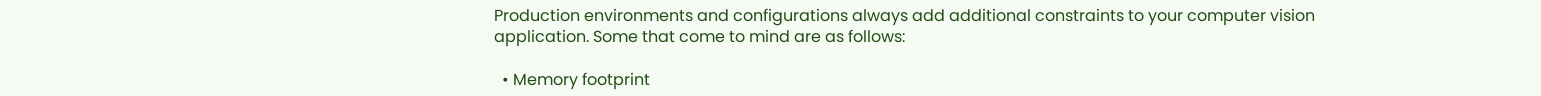Production environments and configurations always add additional constraints to your computer vision application. Some that come to mind are as follows:

  • Memory footprint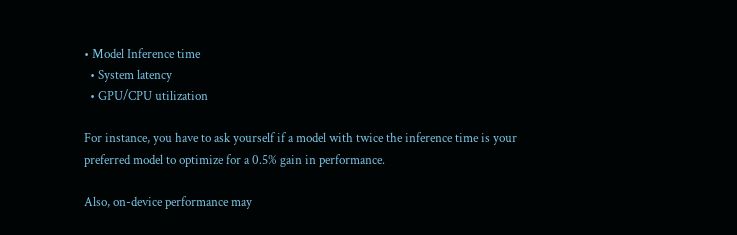• Model Inference time
  • System latency
  • GPU/CPU utilization

For instance, you have to ask yourself if a model with twice the inference time is your preferred model to optimize for a 0.5% gain in performance.

Also, on-device performance may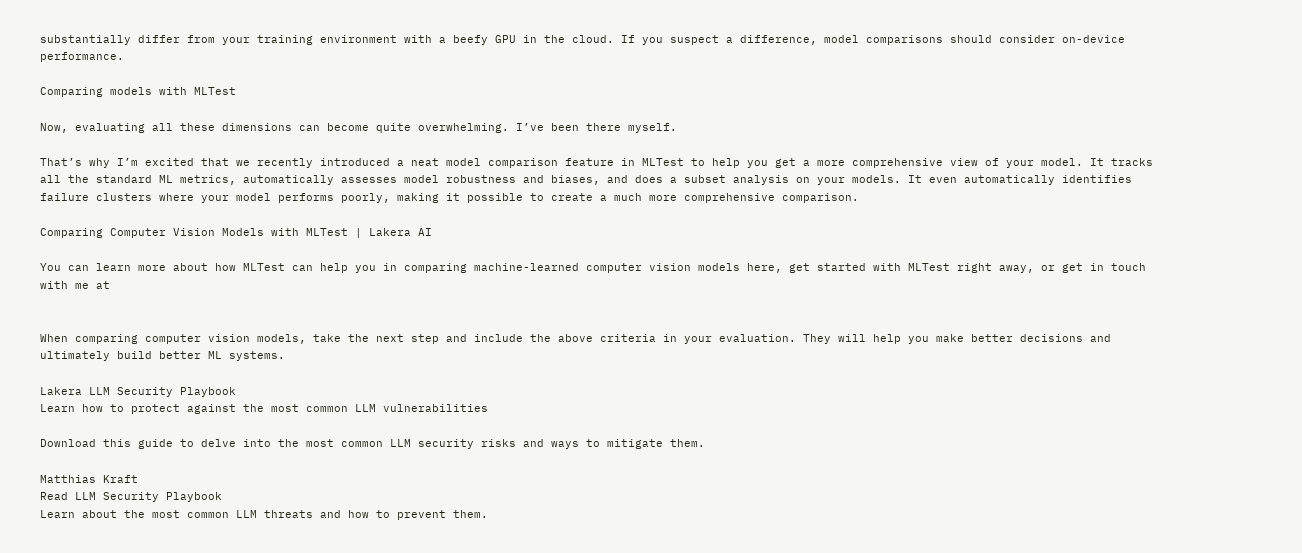substantially differ from your training environment with a beefy GPU in the cloud. If you suspect a difference, model comparisons should consider on-device performance.

Comparing models with MLTest

Now, evaluating all these dimensions can become quite overwhelming. I’ve been there myself.

That’s why I’m excited that we recently introduced a neat model comparison feature in MLTest to help you get a more comprehensive view of your model. It tracks all the standard ML metrics, automatically assesses model robustness and biases, and does a subset analysis on your models. It even automatically identifies failure clusters where your model performs poorly, making it possible to create a much more comprehensive comparison.

Comparing Computer Vision Models with MLTest | Lakera AI

You can learn more about how MLTest can help you in comparing machine-learned computer vision models here, get started with MLTest right away, or get in touch with me at


When comparing computer vision models, take the next step and include the above criteria in your evaluation. They will help you make better decisions and ultimately build better ML systems.

Lakera LLM Security Playbook
Learn how to protect against the most common LLM vulnerabilities

Download this guide to delve into the most common LLM security risks and ways to mitigate them.

Matthias Kraft
Read LLM Security Playbook
Learn about the most common LLM threats and how to prevent them.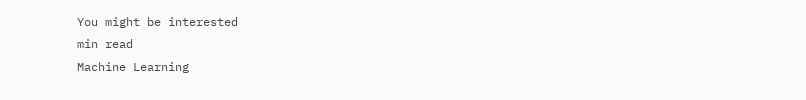You might be interested
min read
Machine Learning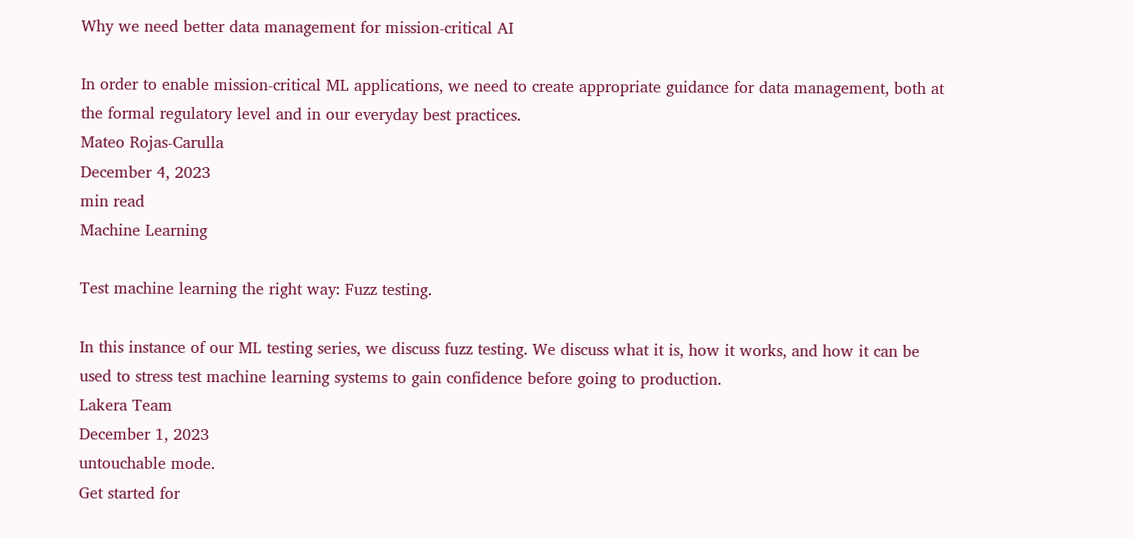Why we need better data management for mission-critical AI

In order to enable mission-critical ML applications, we need to create appropriate guidance for data management, both at the formal regulatory level and in our everyday best practices.
Mateo Rojas-Carulla
December 4, 2023
min read
Machine Learning

Test machine learning the right way: Fuzz testing.

In this instance of our ML testing series, we discuss fuzz testing. We discuss what it is, how it works, and how it can be used to stress test machine learning systems to gain confidence before going to production.
Lakera Team
December 1, 2023
untouchable mode.
Get started for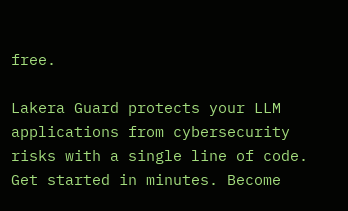free.

Lakera Guard protects your LLM applications from cybersecurity risks with a single line of code. Get started in minutes. Become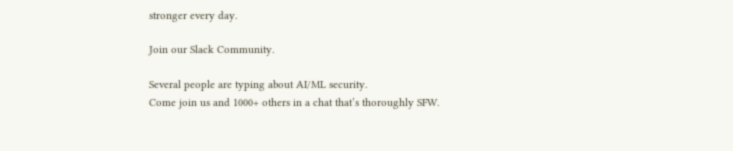stronger every day.

Join our Slack Community.

Several people are typing about AI/ML security.
Come join us and 1000+ others in a chat that’s thoroughly SFW.